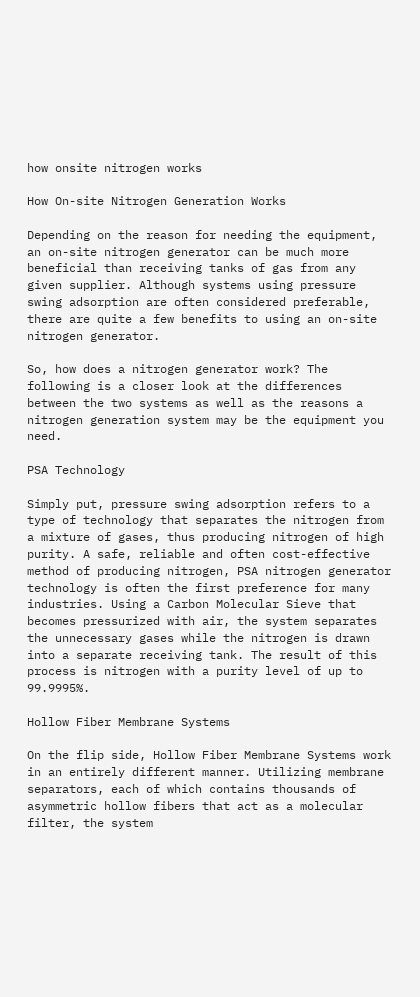how onsite nitrogen works

How On-site Nitrogen Generation Works

Depending on the reason for needing the equipment, an on-site nitrogen generator can be much more beneficial than receiving tanks of gas from any given supplier. Although systems using pressure swing adsorption are often considered preferable, there are quite a few benefits to using an on-site nitrogen generator.

So, how does a nitrogen generator work? The following is a closer look at the differences between the two systems as well as the reasons a nitrogen generation system may be the equipment you need.

PSA Technology

Simply put, pressure swing adsorption refers to a type of technology that separates the nitrogen from a mixture of gases, thus producing nitrogen of high purity. A safe, reliable and often cost-effective method of producing nitrogen, PSA nitrogen generator technology is often the first preference for many industries. Using a Carbon Molecular Sieve that becomes pressurized with air, the system separates the unnecessary gases while the nitrogen is drawn into a separate receiving tank. The result of this process is nitrogen with a purity level of up to 99.9995%.

Hollow Fiber Membrane Systems

On the flip side, Hollow Fiber Membrane Systems work in an entirely different manner. Utilizing membrane separators, each of which contains thousands of asymmetric hollow fibers that act as a molecular filter, the system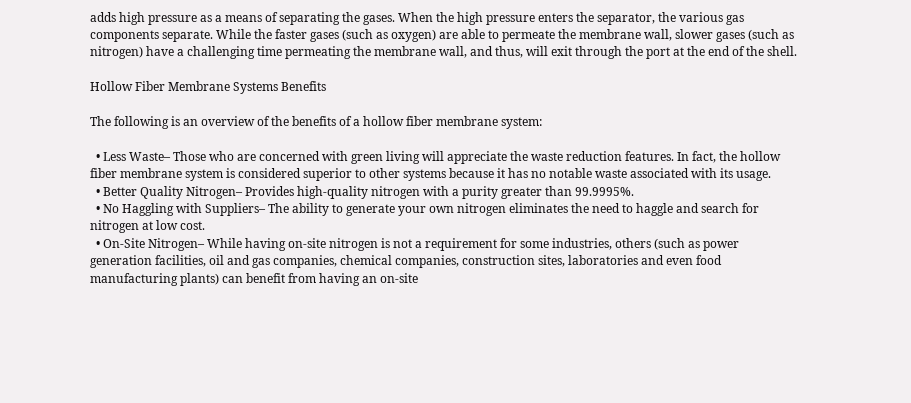adds high pressure as a means of separating the gases. When the high pressure enters the separator, the various gas components separate. While the faster gases (such as oxygen) are able to permeate the membrane wall, slower gases (such as nitrogen) have a challenging time permeating the membrane wall, and thus, will exit through the port at the end of the shell.

Hollow Fiber Membrane Systems Benefits

The following is an overview of the benefits of a hollow fiber membrane system:

  • Less Waste– Those who are concerned with green living will appreciate the waste reduction features. In fact, the hollow fiber membrane system is considered superior to other systems because it has no notable waste associated with its usage.
  • Better Quality Nitrogen– Provides high-quality nitrogen with a purity greater than 99.9995%.
  • No Haggling with Suppliers– The ability to generate your own nitrogen eliminates the need to haggle and search for nitrogen at low cost.
  • On-Site Nitrogen– While having on-site nitrogen is not a requirement for some industries, others (such as power generation facilities, oil and gas companies, chemical companies, construction sites, laboratories and even food manufacturing plants) can benefit from having an on-site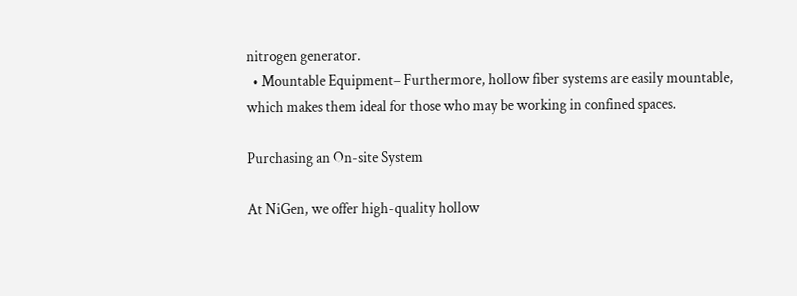nitrogen generator.
  • Mountable Equipment– Furthermore, hollow fiber systems are easily mountable, which makes them ideal for those who may be working in confined spaces.

Purchasing an On-site System

At NiGen, we offer high-quality hollow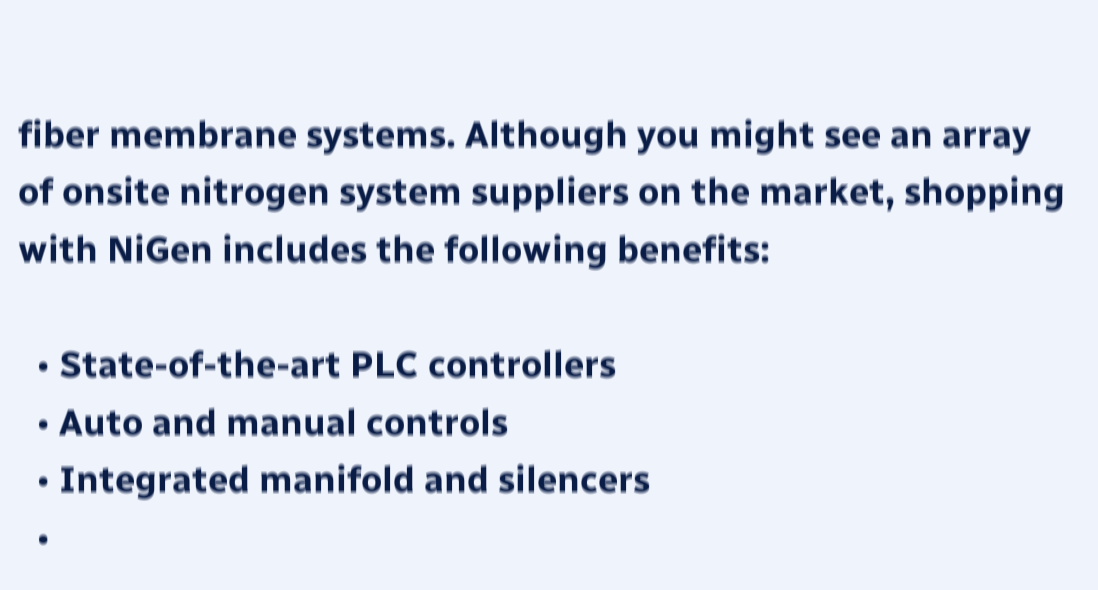fiber membrane systems. Although you might see an array of onsite nitrogen system suppliers on the market, shopping with NiGen includes the following benefits:

  • State-of-the-art PLC controllers
  • Auto and manual controls
  • Integrated manifold and silencers
  •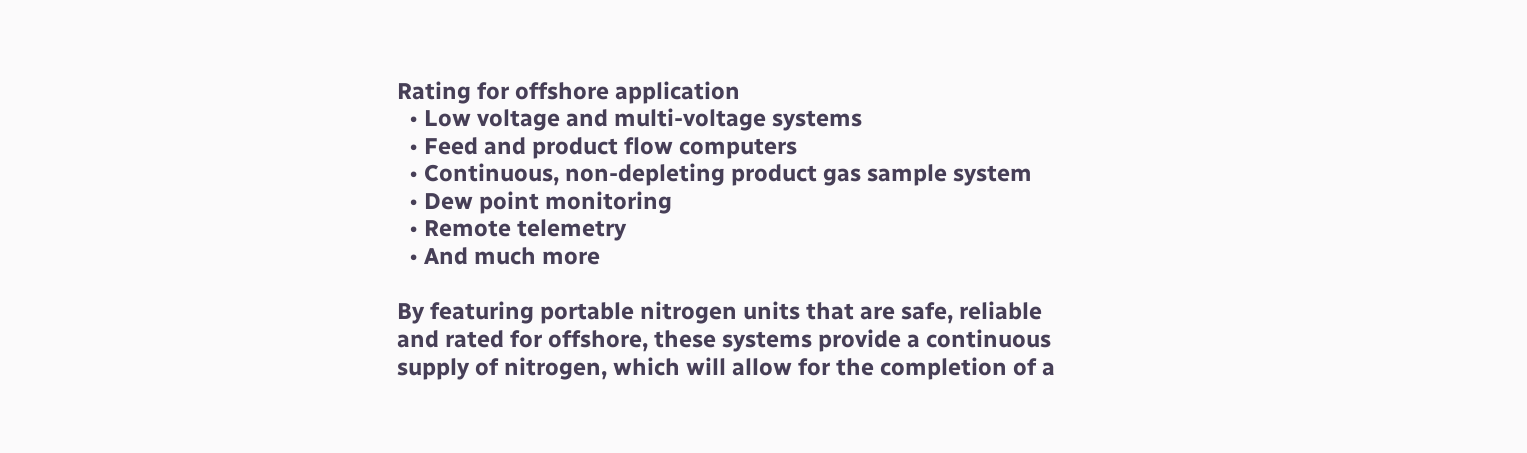Rating for offshore application
  • Low voltage and multi-voltage systems
  • Feed and product flow computers
  • Continuous, non-depleting product gas sample system
  • Dew point monitoring
  • Remote telemetry
  • And much more

By featuring portable nitrogen units that are safe, reliable and rated for offshore, these systems provide a continuous supply of nitrogen, which will allow for the completion of a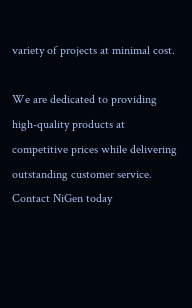variety of projects at minimal cost.

We are dedicated to providing high-quality products at competitive prices while delivering outstanding customer service. Contact NiGen today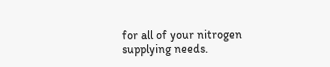for all of your nitrogen supplying needs.